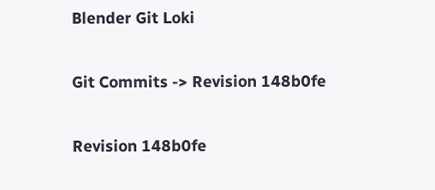Blender Git Loki

Git Commits -> Revision 148b0fe

Revision 148b0fe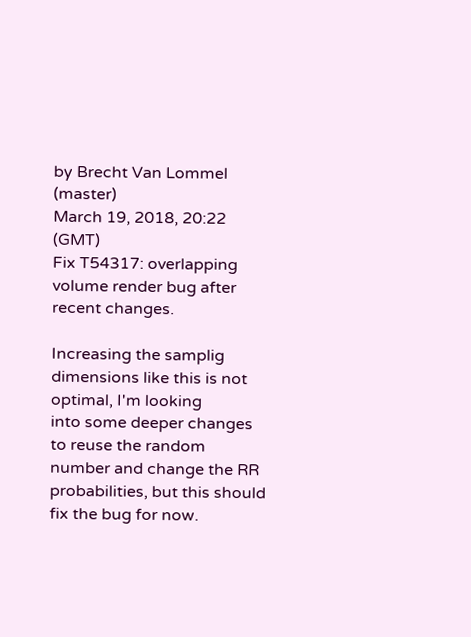by Brecht Van Lommel (master)
March 19, 2018, 20:22 (GMT)
Fix T54317: overlapping volume render bug after recent changes.

Increasing the samplig dimensions like this is not optimal, I'm looking
into some deeper changes to reuse the random number and change the RR
probabilities, but this should fix the bug for now.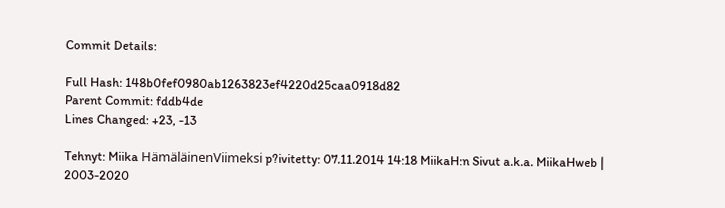Commit Details:

Full Hash: 148b0fef0980ab1263823ef4220d25caa0918d82
Parent Commit: fddb4de
Lines Changed: +23, -13

Tehnyt: Miika HämäläinenViimeksi p?ivitetty: 07.11.2014 14:18 MiikaH:n Sivut a.k.a. MiikaHweb | 2003-2020